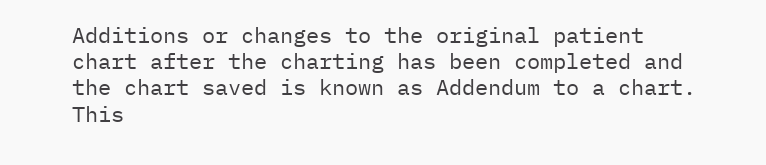Additions or changes to the original patient chart after the charting has been completed and the chart saved is known as Addendum to a chart. This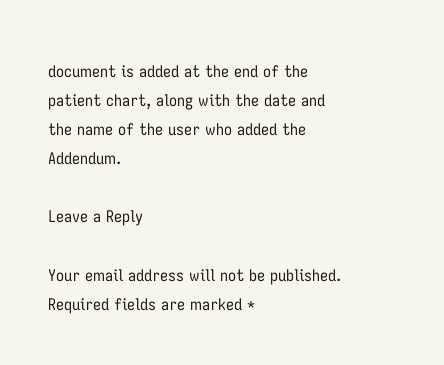document is added at the end of the patient chart, along with the date and the name of the user who added the Addendum.

Leave a Reply

Your email address will not be published. Required fields are marked *